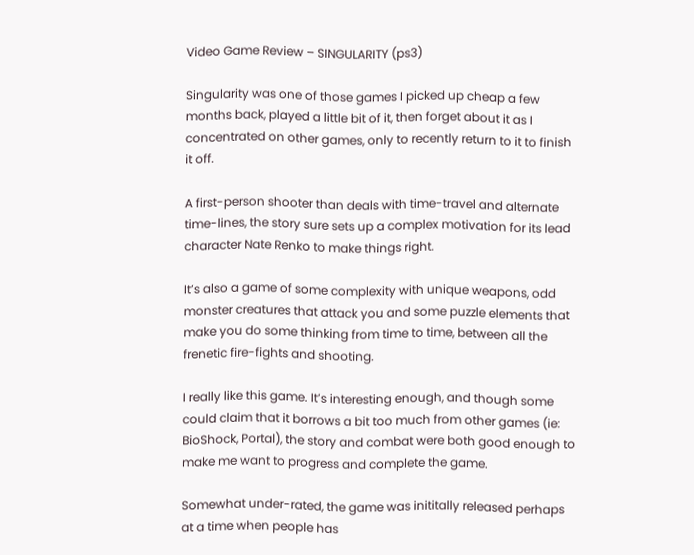Video Game Review – SINGULARITY (ps3)

Singularity was one of those games I picked up cheap a few months back, played a little bit of it, then forget about it as I concentrated on other games, only to recently return to it to finish it off.

A first-person shooter than deals with time-travel and alternate time-lines, the story sure sets up a complex motivation for its lead character Nate Renko to make things right.

It’s also a game of some complexity with unique weapons, odd monster creatures that attack you and some puzzle elements that make you do some thinking from time to time, between all the frenetic fire-fights and shooting.

I really like this game. It’s interesting enough, and though some could claim that it borrows a bit too much from other games (ie: BioShock, Portal), the story and combat were both good enough to make me want to progress and complete the game.

Somewhat under-rated, the game was inititally released perhaps at a time when people has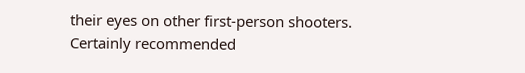their eyes on other first-person shooters. Certainly recommended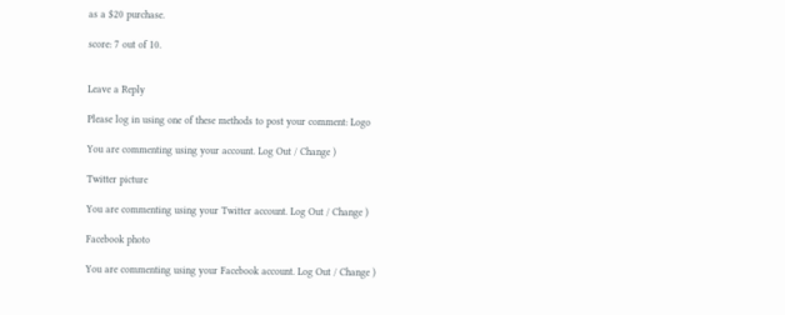as a $20 purchase.

score: 7 out of 10.


Leave a Reply

Please log in using one of these methods to post your comment: Logo

You are commenting using your account. Log Out / Change )

Twitter picture

You are commenting using your Twitter account. Log Out / Change )

Facebook photo

You are commenting using your Facebook account. Log Out / Change )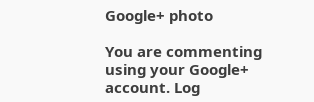Google+ photo

You are commenting using your Google+ account. Log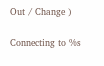Out / Change )

Connecting to %s